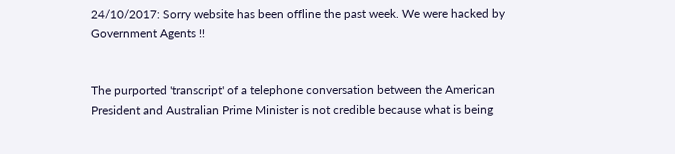24/10/2017: Sorry website has been offline the past week. We were hacked by Government Agents !!


The purported 'transcript' of a telephone conversation between the American President and Australian Prime Minister is not credible because what is being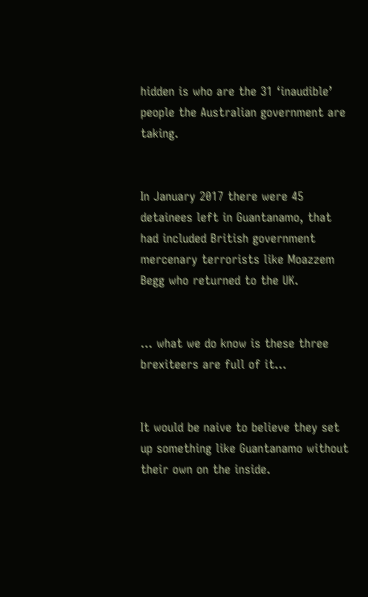hidden is who are the 31 ‘inaudible’ people the Australian government are taking.


In January 2017 there were 45 detainees left in Guantanamo, that had included British government mercenary terrorists like Moazzem Begg who returned to the UK.


... what we do know is these three brexiteers are full of it...


It would be naive to believe they set up something like Guantanamo without their own on the inside.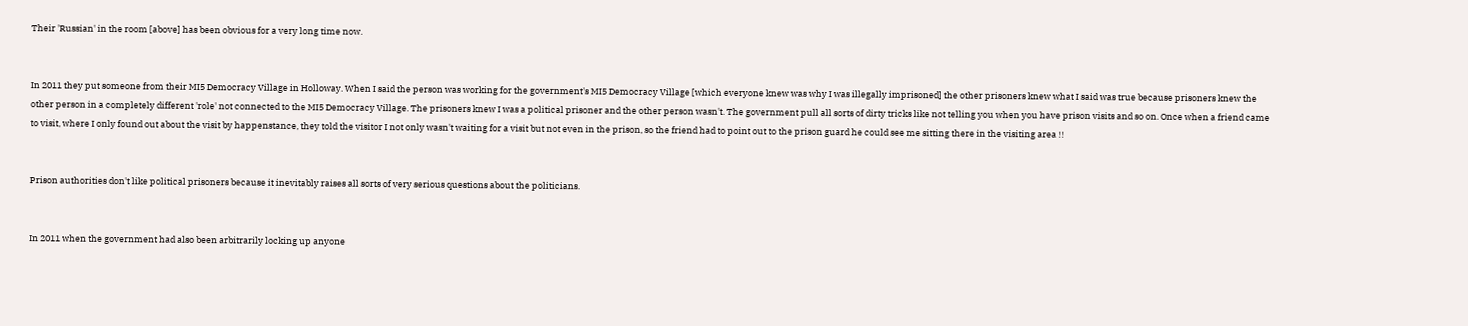Their 'Russian' in the room [above] has been obvious for a very long time now.


In 2011 they put someone from their MI5 Democracy Village in Holloway. When I said the person was working for the government's MI5 Democracy Village [which everyone knew was why I was illegally imprisoned] the other prisoners knew what I said was true because prisoners knew the other person in a completely different 'role' not connected to the MI5 Democracy Village. The prisoners knew I was a political prisoner and the other person wasn't. The government pull all sorts of dirty tricks like not telling you when you have prison visits and so on. Once when a friend came to visit, where I only found out about the visit by happenstance, they told the visitor I not only wasn't waiting for a visit but not even in the prison, so the friend had to point out to the prison guard he could see me sitting there in the visiting area !!


Prison authorities don't like political prisoners because it inevitably raises all sorts of very serious questions about the politicians.


In 2011 when the government had also been arbitrarily locking up anyone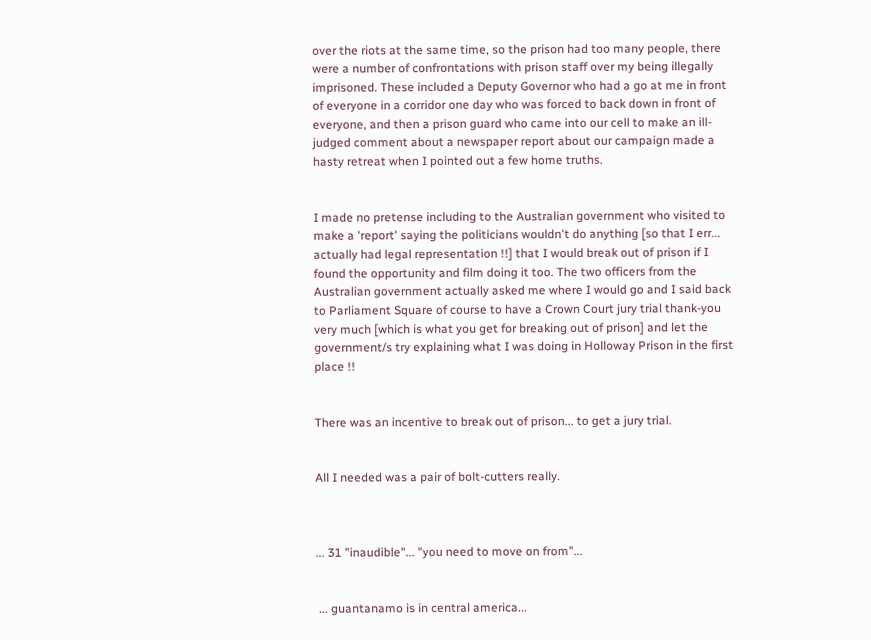over the riots at the same time, so the prison had too many people, there were a number of confrontations with prison staff over my being illegally imprisoned. These included a Deputy Governor who had a go at me in front of everyone in a corridor one day who was forced to back down in front of everyone, and then a prison guard who came into our cell to make an ill-judged comment about a newspaper report about our campaign made a hasty retreat when I pointed out a few home truths.


I made no pretense including to the Australian government who visited to make a 'report' saying the politicians wouldn't do anything [so that I err... actually had legal representation !!] that I would break out of prison if I found the opportunity and film doing it too. The two officers from the Australian government actually asked me where I would go and I said back to Parliament Square of course to have a Crown Court jury trial thank-you very much [which is what you get for breaking out of prison] and let the government/s try explaining what I was doing in Holloway Prison in the first place !!


There was an incentive to break out of prison... to get a jury trial.


All I needed was a pair of bolt-cutters really.



... 31 "inaudible"... "you need to move on from"...


 ... guantanamo is in central america...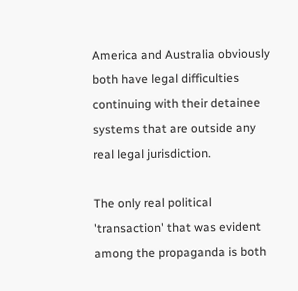America and Australia obviously both have legal difficulties continuing with their detainee systems that are outside any real legal jurisdiction.

The only real political 'transaction' that was evident among the propaganda is both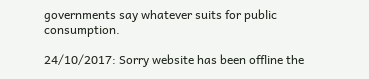governments say whatever suits for public consumption.

24/10/2017: Sorry website has been offline the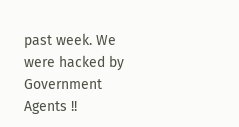past week. We were hacked by Government Agents !!